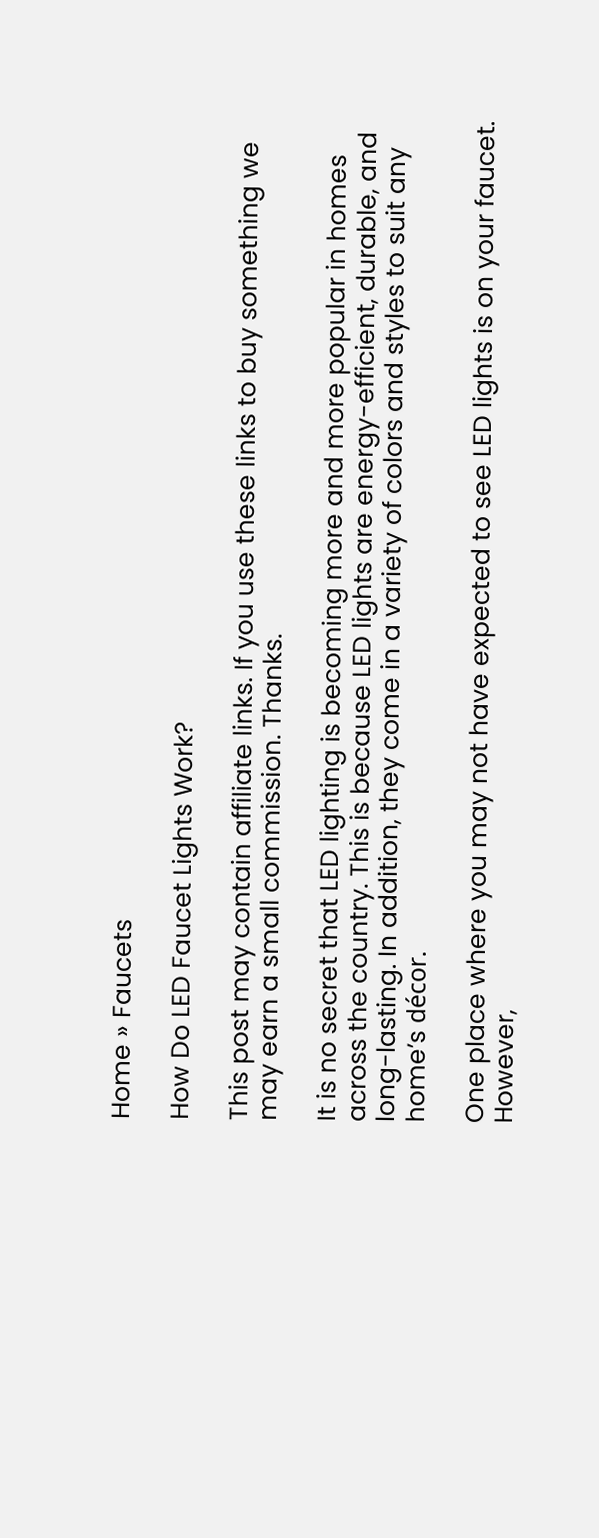Home » Faucets

How Do LED Faucet Lights Work?

This post may contain affiliate links. If you use these links to buy something we may earn a small commission. Thanks.

It is no secret that LED lighting is becoming more and more popular in homes across the country. This is because LED lights are energy-efficient, durable, and long-lasting. In addition, they come in a variety of colors and styles to suit any home’s décor.

One place where you may not have expected to see LED lights is on your faucet. However,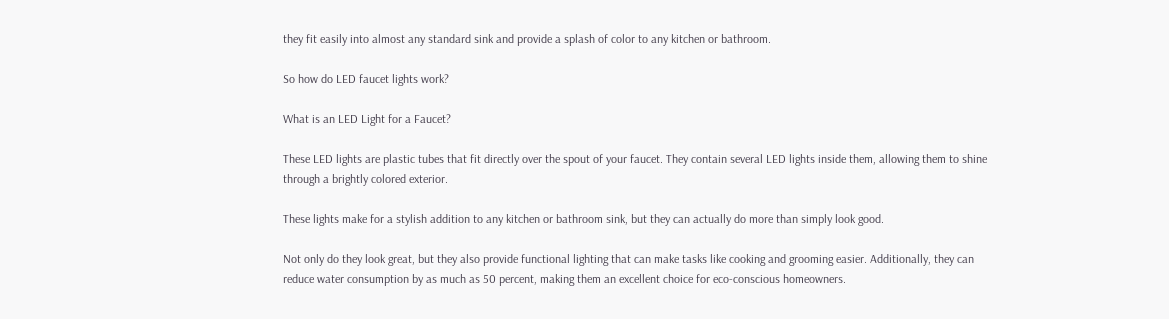they fit easily into almost any standard sink and provide a splash of color to any kitchen or bathroom.

So how do LED faucet lights work?

What is an LED Light for a Faucet?

These LED lights are plastic tubes that fit directly over the spout of your faucet. They contain several LED lights inside them, allowing them to shine through a brightly colored exterior.

These lights make for a stylish addition to any kitchen or bathroom sink, but they can actually do more than simply look good.

Not only do they look great, but they also provide functional lighting that can make tasks like cooking and grooming easier. Additionally, they can reduce water consumption by as much as 50 percent, making them an excellent choice for eco-conscious homeowners.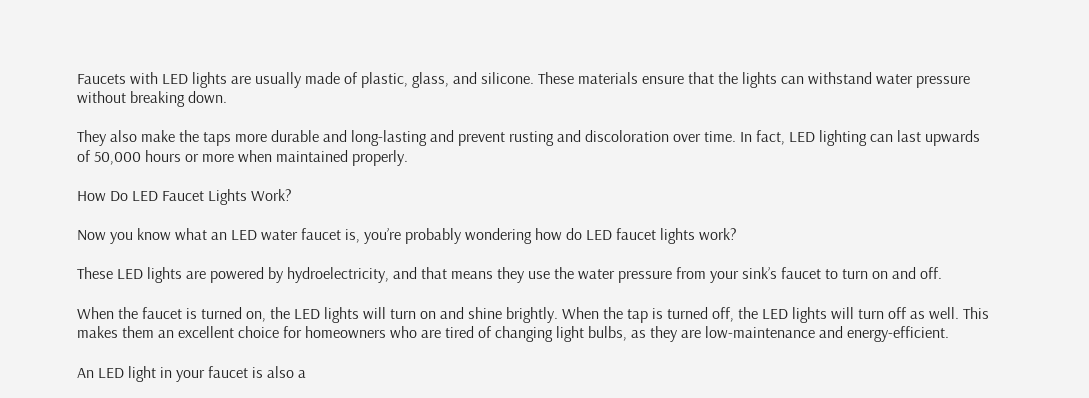Faucets with LED lights are usually made of plastic, glass, and silicone. These materials ensure that the lights can withstand water pressure without breaking down.

They also make the taps more durable and long-lasting and prevent rusting and discoloration over time. In fact, LED lighting can last upwards of 50,000 hours or more when maintained properly.

How Do LED Faucet Lights Work?

Now you know what an LED water faucet is, you’re probably wondering how do LED faucet lights work?

These LED lights are powered by hydroelectricity, and that means they use the water pressure from your sink’s faucet to turn on and off.

When the faucet is turned on, the LED lights will turn on and shine brightly. When the tap is turned off, the LED lights will turn off as well. This makes them an excellent choice for homeowners who are tired of changing light bulbs, as they are low-maintenance and energy-efficient.

An LED light in your faucet is also a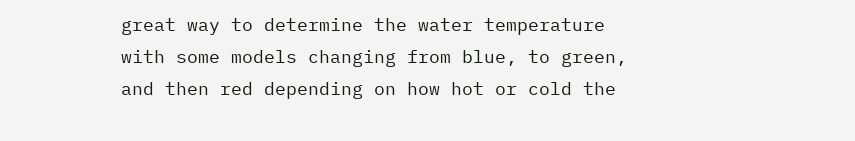great way to determine the water temperature with some models changing from blue, to green, and then red depending on how hot or cold the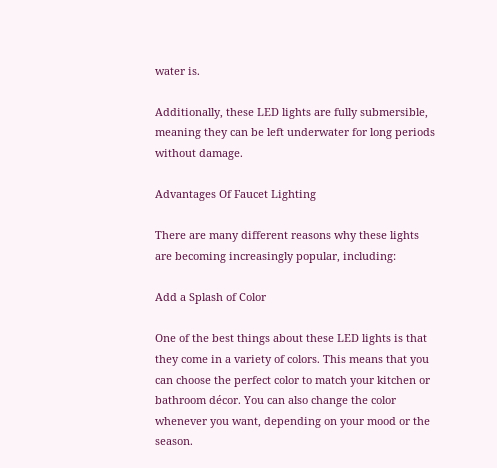water is.

Additionally, these LED lights are fully submersible, meaning they can be left underwater for long periods without damage.

Advantages Of Faucet Lighting

There are many different reasons why these lights are becoming increasingly popular, including:

Add a Splash of Color

One of the best things about these LED lights is that they come in a variety of colors. This means that you can choose the perfect color to match your kitchen or bathroom décor. You can also change the color whenever you want, depending on your mood or the season.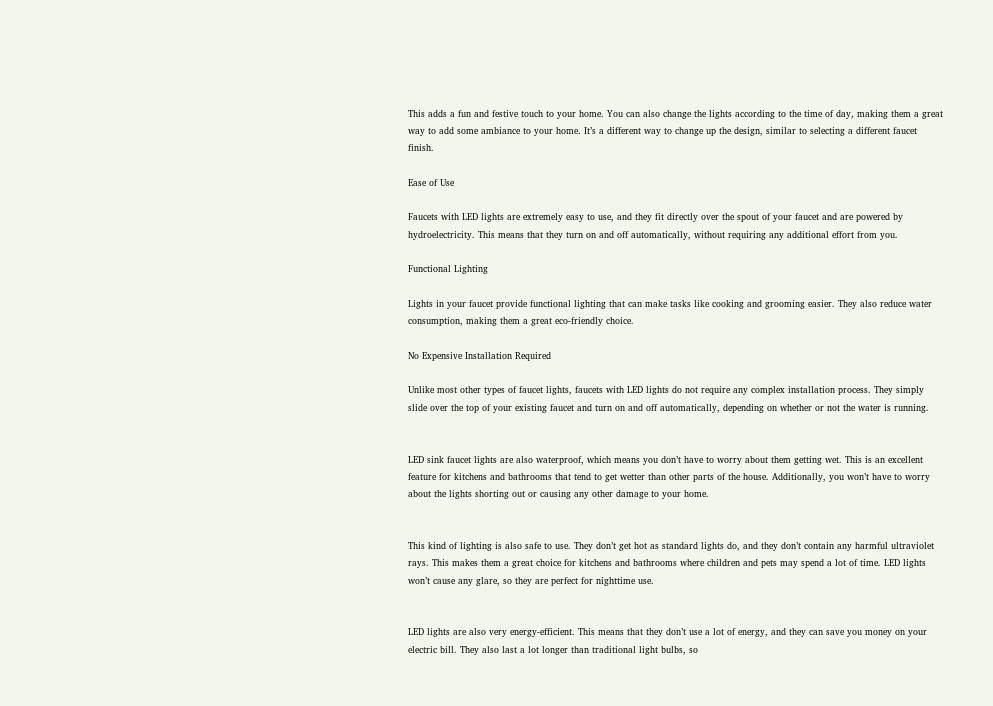This adds a fun and festive touch to your home. You can also change the lights according to the time of day, making them a great way to add some ambiance to your home. It’s a different way to change up the design, similar to selecting a different faucet finish.

Ease of Use

Faucets with LED lights are extremely easy to use, and they fit directly over the spout of your faucet and are powered by hydroelectricity. This means that they turn on and off automatically, without requiring any additional effort from you.

Functional Lighting

Lights in your faucet provide functional lighting that can make tasks like cooking and grooming easier. They also reduce water consumption, making them a great eco-friendly choice.

No Expensive Installation Required

Unlike most other types of faucet lights, faucets with LED lights do not require any complex installation process. They simply slide over the top of your existing faucet and turn on and off automatically, depending on whether or not the water is running.


LED sink faucet lights are also waterproof, which means you don’t have to worry about them getting wet. This is an excellent feature for kitchens and bathrooms that tend to get wetter than other parts of the house. Additionally, you won’t have to worry about the lights shorting out or causing any other damage to your home.


This kind of lighting is also safe to use. They don’t get hot as standard lights do, and they don’t contain any harmful ultraviolet rays. This makes them a great choice for kitchens and bathrooms where children and pets may spend a lot of time. LED lights won’t cause any glare, so they are perfect for nighttime use.


LED lights are also very energy-efficient. This means that they don’t use a lot of energy, and they can save you money on your electric bill. They also last a lot longer than traditional light bulbs, so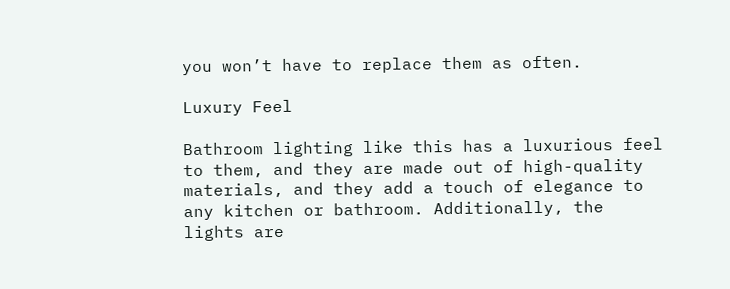you won’t have to replace them as often.

Luxury Feel

Bathroom lighting like this has a luxurious feel to them, and they are made out of high-quality materials, and they add a touch of elegance to any kitchen or bathroom. Additionally, the lights are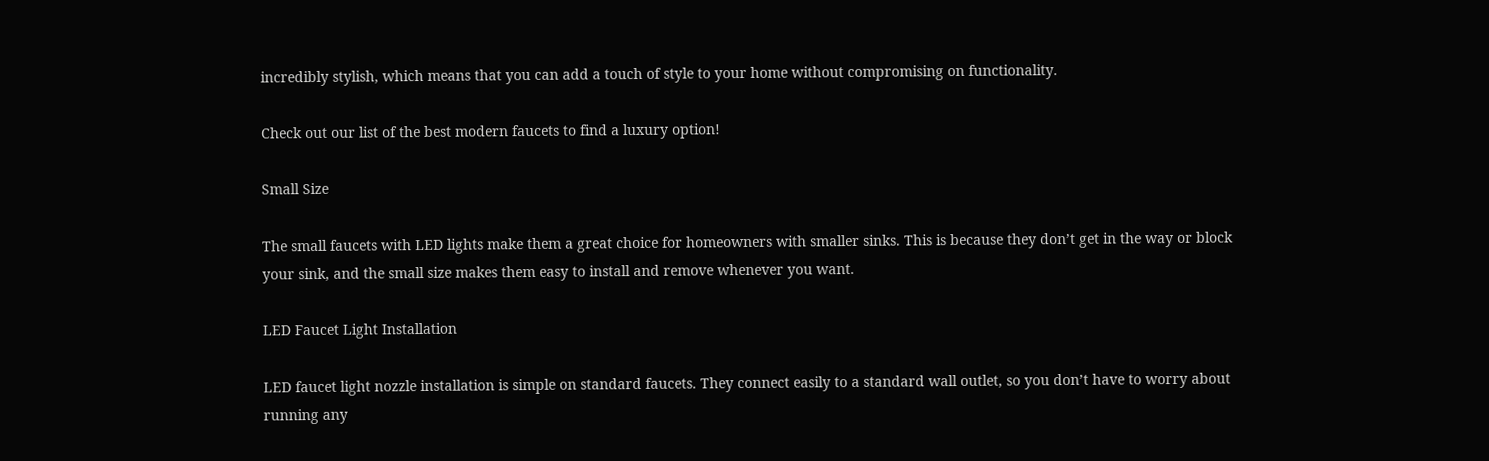incredibly stylish, which means that you can add a touch of style to your home without compromising on functionality.

Check out our list of the best modern faucets to find a luxury option!

Small Size

The small faucets with LED lights make them a great choice for homeowners with smaller sinks. This is because they don’t get in the way or block your sink, and the small size makes them easy to install and remove whenever you want.

LED Faucet Light Installation

LED faucet light nozzle installation is simple on standard faucets. They connect easily to a standard wall outlet, so you don’t have to worry about running any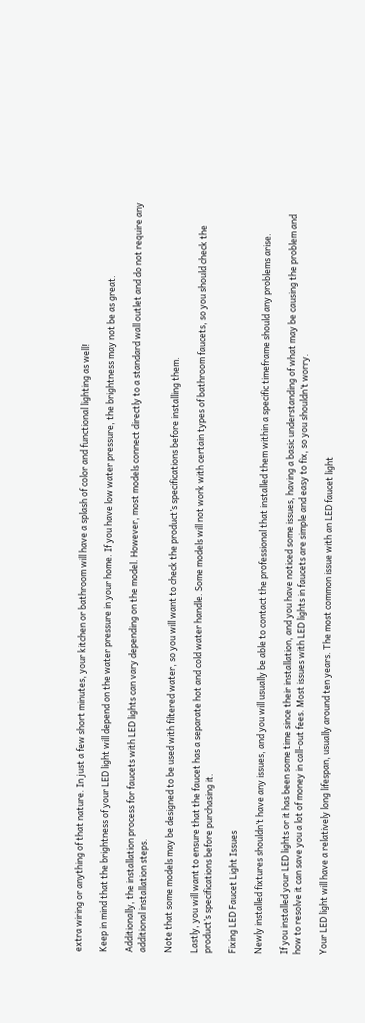extra wiring or anything of that nature. In just a few short minutes, your kitchen or bathroom will have a splash of color and functional lighting as well!

Keep in mind that the brightness of your LED light will depend on the water pressure in your home. If you have low water pressure, the brightness may not be as great.

Additionally, the installation process for faucets with LED lights can vary depending on the model. However, most models connect directly to a standard wall outlet and do not require any additional installation steps.

Note that some models may be designed to be used with filtered water, so you will want to check the product’s specifications before installing them.

Lastly, you will want to ensure that the faucet has a separate hot and cold water handle. Some models will not work with certain types of bathroom faucets, so you should check the product’s specifications before purchasing it.

Fixing LED Faucet Light Issues

Newly installed fixtures shouldn’t have any issues, and you will usually be able to contact the professional that installed them within a specific timeframe should any problems arise.

If you installed your LED lights or it has been some time since their installation, and you have noticed some issues, having a basic understanding of what may be causing the problem and how to resolve it can save you a lot of money in call-out fees. Most issues with LED lights in faucets are simple and easy to fix, so you shouldn’t worry.

Your LED light will have a relatively long lifespan, usually around ten years. The most common issue with an LED faucet light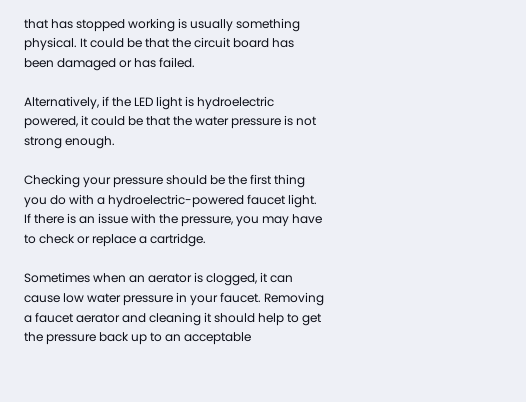that has stopped working is usually something physical. It could be that the circuit board has been damaged or has failed.

Alternatively, if the LED light is hydroelectric powered, it could be that the water pressure is not strong enough.

Checking your pressure should be the first thing you do with a hydroelectric-powered faucet light. If there is an issue with the pressure, you may have to check or replace a cartridge.

Sometimes when an aerator is clogged, it can cause low water pressure in your faucet. Removing a faucet aerator and cleaning it should help to get the pressure back up to an acceptable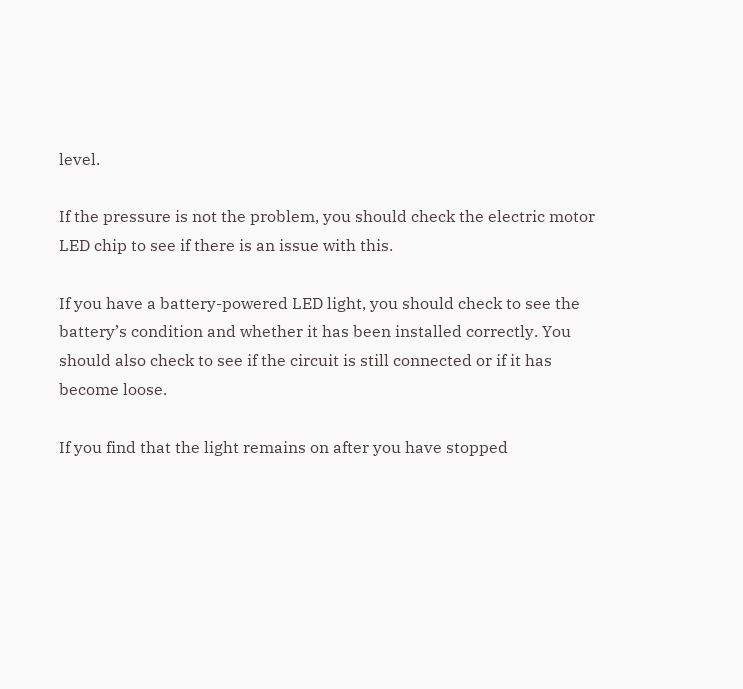level.

If the pressure is not the problem, you should check the electric motor LED chip to see if there is an issue with this.

If you have a battery-powered LED light, you should check to see the battery’s condition and whether it has been installed correctly. You should also check to see if the circuit is still connected or if it has become loose.

If you find that the light remains on after you have stopped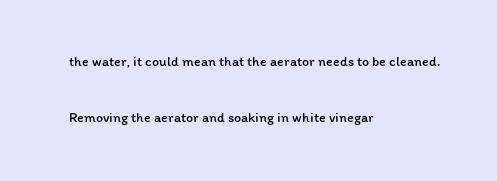the water, it could mean that the aerator needs to be cleaned.

Removing the aerator and soaking in white vinegar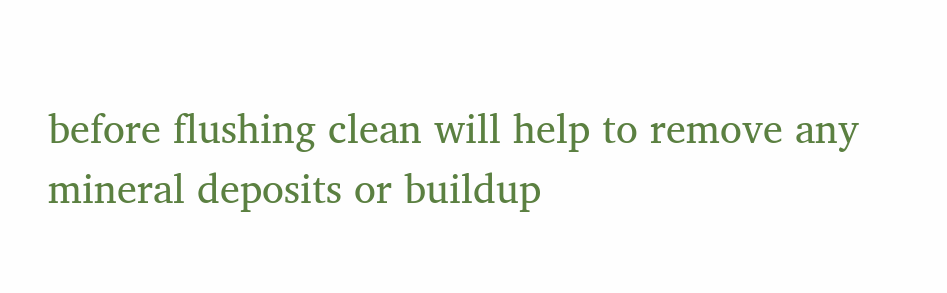before flushing clean will help to remove any mineral deposits or buildup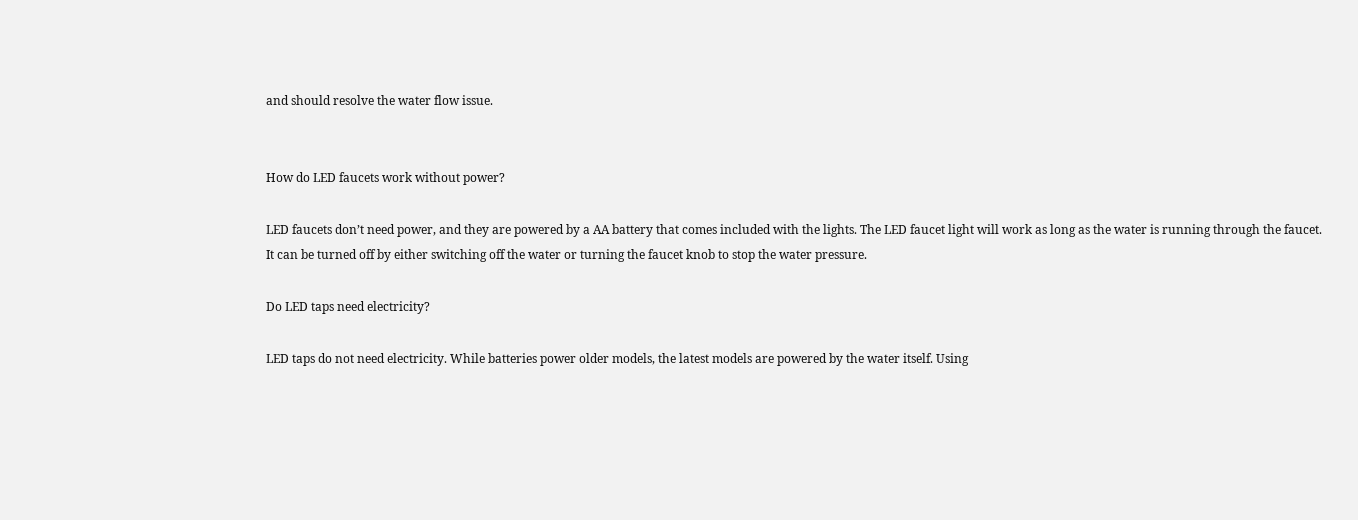and should resolve the water flow issue.


How do LED faucets work without power?

LED faucets don’t need power, and they are powered by a AA battery that comes included with the lights. The LED faucet light will work as long as the water is running through the faucet. It can be turned off by either switching off the water or turning the faucet knob to stop the water pressure.

Do LED taps need electricity?

LED taps do not need electricity. While batteries power older models, the latest models are powered by the water itself. Using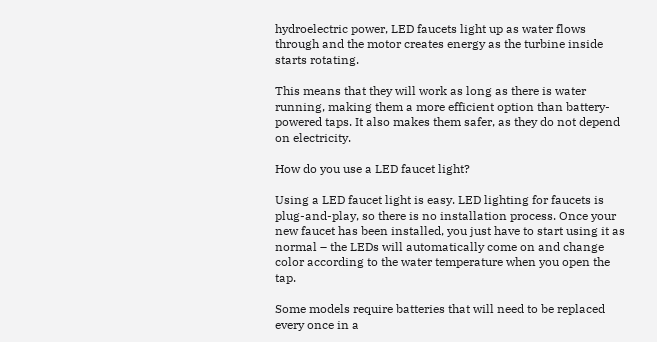hydroelectric power, LED faucets light up as water flows through and the motor creates energy as the turbine inside starts rotating.

This means that they will work as long as there is water running, making them a more efficient option than battery-powered taps. It also makes them safer, as they do not depend on electricity.

How do you use a LED faucet light?

Using a LED faucet light is easy. LED lighting for faucets is plug-and-play, so there is no installation process. Once your new faucet has been installed, you just have to start using it as normal – the LEDs will automatically come on and change color according to the water temperature when you open the tap.

Some models require batteries that will need to be replaced every once in a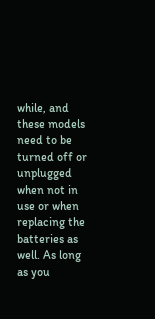while, and these models need to be turned off or unplugged when not in use or when replacing the batteries as well. As long as you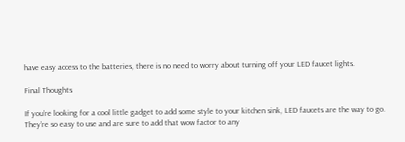have easy access to the batteries, there is no need to worry about turning off your LED faucet lights.

Final Thoughts

If you’re looking for a cool little gadget to add some style to your kitchen sink, LED faucets are the way to go. They’re so easy to use and are sure to add that wow factor to any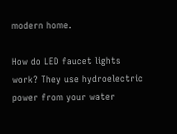modern home.

How do LED faucet lights work? They use hydroelectric power from your water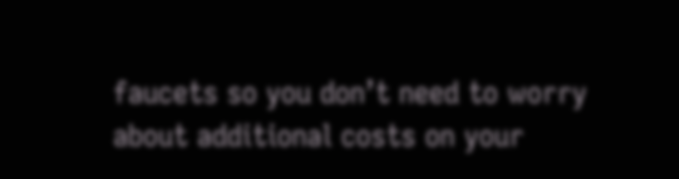faucets so you don’t need to worry about additional costs on your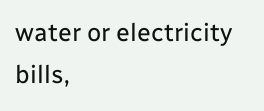water or electricity bills,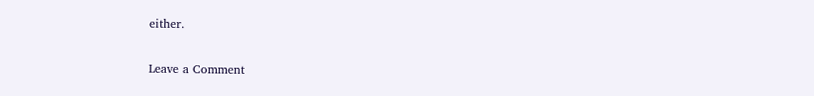either.

Leave a Comment